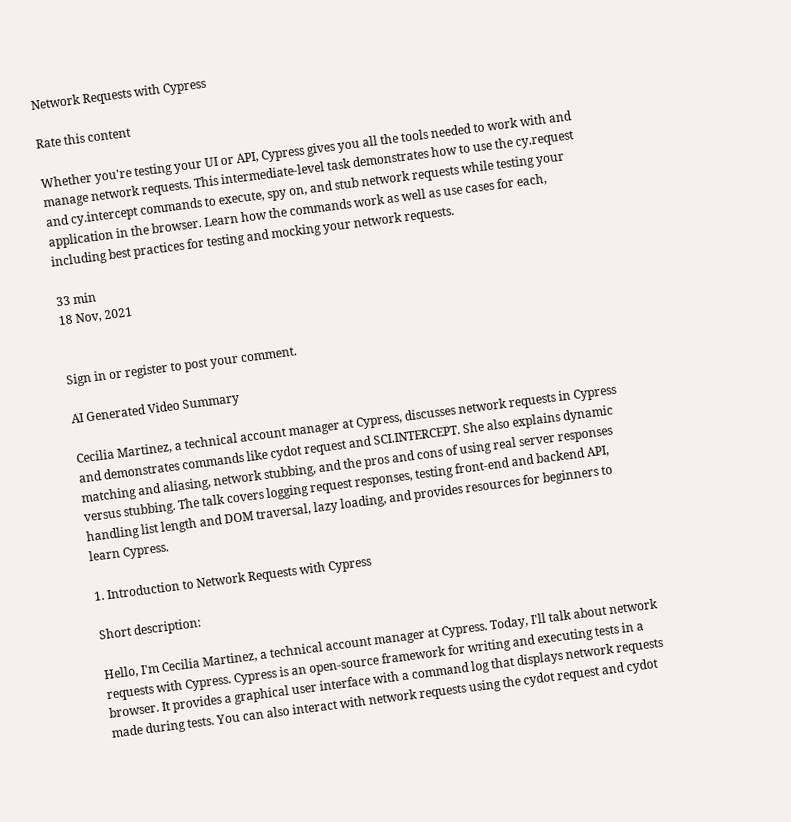Network Requests with Cypress

Rate this content

Whether you're testing your UI or API, Cypress gives you all the tools needed to work with and manage network requests. This intermediate-level task demonstrates how to use the cy.request and cy.intercept commands to execute, spy on, and stub network requests while testing your application in the browser. Learn how the commands work as well as use cases for each, including best practices for testing and mocking your network requests.

33 min
18 Nov, 2021


Sign in or register to post your comment.

AI Generated Video Summary

Cecilia Martinez, a technical account manager at Cypress, discusses network requests in Cypress and demonstrates commands like cydot request and SCI.INTERCEPT. She also explains dynamic matching and aliasing, network stubbing, and the pros and cons of using real server responses versus stubbing. The talk covers logging request responses, testing front-end and backend API, handling list length and DOM traversal, lazy loading, and provides resources for beginners to learn Cypress.

1. Introduction to Network Requests with Cypress

Short description:

Hello, I'm Cecilia Martinez, a technical account manager at Cypress. Today, I'll talk about network requests with Cypress. Cypress is an open-source framework for writing and executing tests in a browser. It provides a graphical user interface with a command log that displays network requests made during tests. You can also interact with network requests using the cydot request and cydot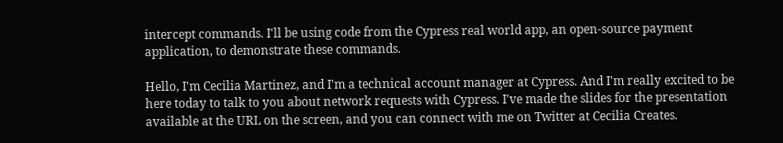intercept commands. I'll be using code from the Cypress real world app, an open-source payment application, to demonstrate these commands.

Hello, I'm Cecilia Martinez, and I'm a technical account manager at Cypress. And I'm really excited to be here today to talk to you about network requests with Cypress. I've made the slides for the presentation available at the URL on the screen, and you can connect with me on Twitter at Cecilia Creates.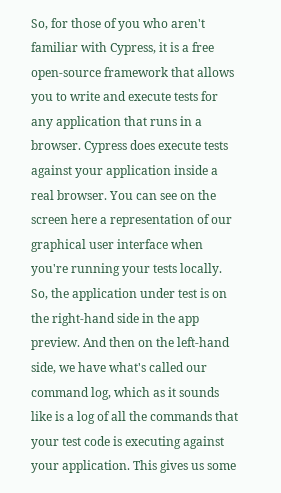So, for those of you who aren't familiar with Cypress, it is a free open-source framework that allows you to write and execute tests for any application that runs in a browser. Cypress does execute tests against your application inside a real browser. You can see on the screen here a representation of our graphical user interface when you're running your tests locally. So, the application under test is on the right-hand side in the app preview. And then on the left-hand side, we have what's called our command log, which as it sounds like is a log of all the commands that your test code is executing against your application. This gives us some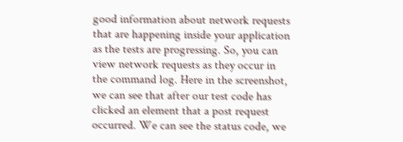good information about network requests that are happening inside your application as the tests are progressing. So, you can view network requests as they occur in the command log. Here in the screenshot, we can see that after our test code has clicked an element that a post request occurred. We can see the status code, we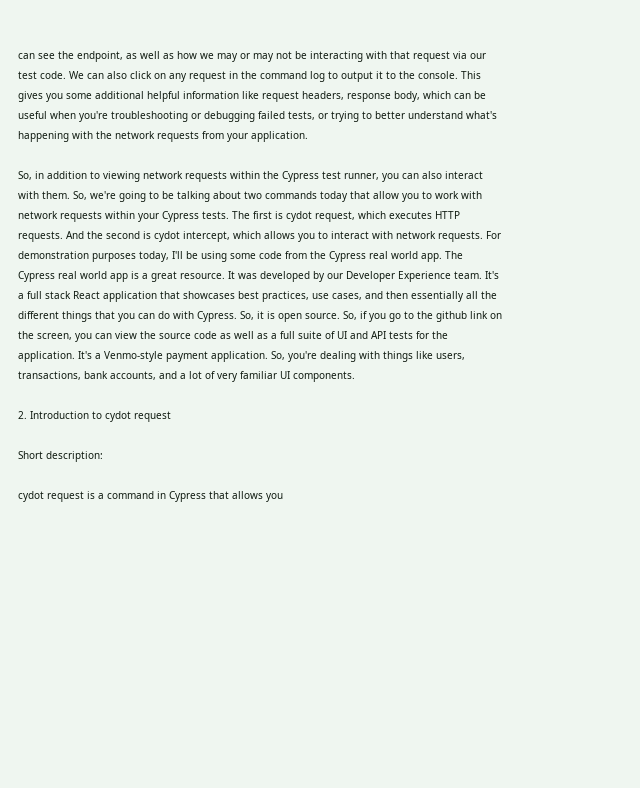can see the endpoint, as well as how we may or may not be interacting with that request via our test code. We can also click on any request in the command log to output it to the console. This gives you some additional helpful information like request headers, response body, which can be useful when you're troubleshooting or debugging failed tests, or trying to better understand what's happening with the network requests from your application.

So, in addition to viewing network requests within the Cypress test runner, you can also interact with them. So, we're going to be talking about two commands today that allow you to work with network requests within your Cypress tests. The first is cydot request, which executes HTTP requests. And the second is cydot intercept, which allows you to interact with network requests. For demonstration purposes today, I'll be using some code from the Cypress real world app. The Cypress real world app is a great resource. It was developed by our Developer Experience team. It's a full stack React application that showcases best practices, use cases, and then essentially all the different things that you can do with Cypress. So, it is open source. So, if you go to the github link on the screen, you can view the source code as well as a full suite of UI and API tests for the application. It's a Venmo-style payment application. So, you're dealing with things like users, transactions, bank accounts, and a lot of very familiar UI components.

2. Introduction to cydot request

Short description:

cydot request is a command in Cypress that allows you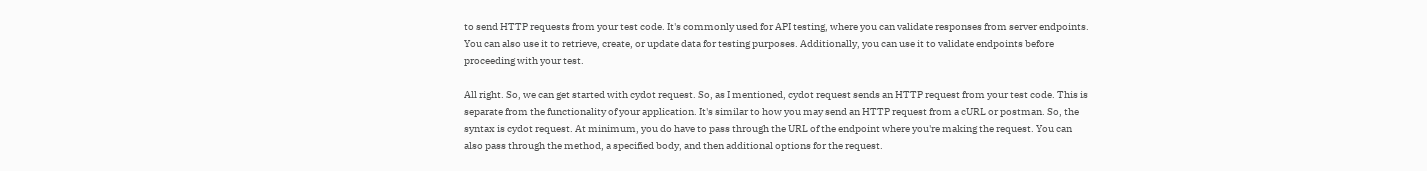to send HTTP requests from your test code. It's commonly used for API testing, where you can validate responses from server endpoints. You can also use it to retrieve, create, or update data for testing purposes. Additionally, you can use it to validate endpoints before proceeding with your test.

All right. So, we can get started with cydot request. So, as I mentioned, cydot request sends an HTTP request from your test code. This is separate from the functionality of your application. It's similar to how you may send an HTTP request from a cURL or postman. So, the syntax is cydot request. At minimum, you do have to pass through the URL of the endpoint where you're making the request. You can also pass through the method, a specified body, and then additional options for the request.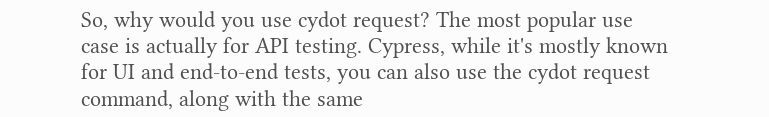So, why would you use cydot request? The most popular use case is actually for API testing. Cypress, while it's mostly known for UI and end-to-end tests, you can also use the cydot request command, along with the same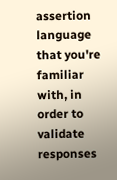assertion language that you're familiar with, in order to validate responses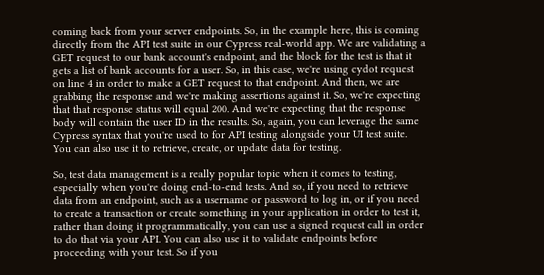coming back from your server endpoints. So, in the example here, this is coming directly from the API test suite in our Cypress real-world app. We are validating a GET request to our bank account's endpoint, and the block for the test is that it gets a list of bank accounts for a user. So, in this case, we're using cydot request on line 4 in order to make a GET request to that endpoint. And then, we are grabbing the response and we're making assertions against it. So, we're expecting that that response status will equal 200. And we're expecting that the response body will contain the user ID in the results. So, again, you can leverage the same Cypress syntax that you're used to for API testing alongside your UI test suite. You can also use it to retrieve, create, or update data for testing.

So, test data management is a really popular topic when it comes to testing, especially when you're doing end-to-end tests. And so, if you need to retrieve data from an endpoint, such as a username or password to log in, or if you need to create a transaction or create something in your application in order to test it, rather than doing it programmatically, you can use a signed request call in order to do that via your API. You can also use it to validate endpoints before proceeding with your test. So if you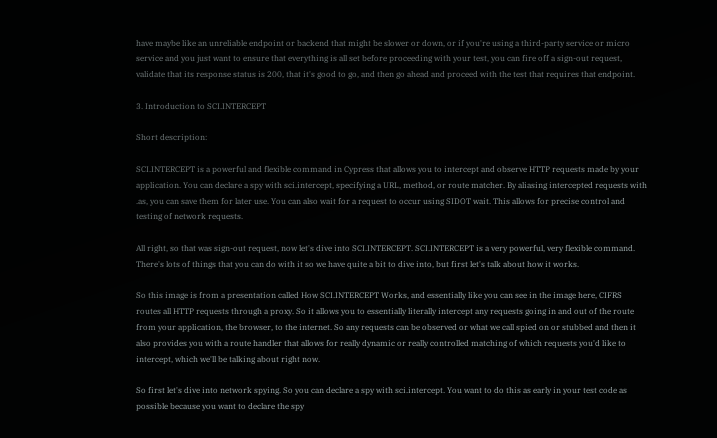have maybe like an unreliable endpoint or backend that might be slower or down, or if you're using a third-party service or micro service and you just want to ensure that everything is all set before proceeding with your test, you can fire off a sign-out request, validate that its response status is 200, that it's good to go, and then go ahead and proceed with the test that requires that endpoint.

3. Introduction to SCI.INTERCEPT

Short description:

SCI.INTERCEPT is a powerful and flexible command in Cypress that allows you to intercept and observe HTTP requests made by your application. You can declare a spy with sci.intercept, specifying a URL, method, or route matcher. By aliasing intercepted requests with .as, you can save them for later use. You can also wait for a request to occur using SIDOT wait. This allows for precise control and testing of network requests.

All right, so that was sign-out request, now let's dive into SCI.INTERCEPT. SCI.INTERCEPT is a very powerful, very flexible command. There's lots of things that you can do with it so we have quite a bit to dive into, but first let's talk about how it works.

So this image is from a presentation called How SCI.INTERCEPT Works, and essentially like you can see in the image here, CIFRS routes all HTTP requests through a proxy. So it allows you to essentially literally intercept any requests going in and out of the route from your application, the browser, to the internet. So any requests can be observed or what we call spied on or stubbed and then it also provides you with a route handler that allows for really dynamic or really controlled matching of which requests you'd like to intercept, which we'll be talking about right now.

So first let's dive into network spying. So you can declare a spy with sci.intercept. You want to do this as early in your test code as possible because you want to declare the spy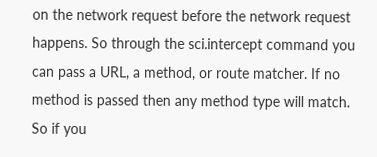on the network request before the network request happens. So through the sci.intercept command you can pass a URL, a method, or route matcher. If no method is passed then any method type will match. So if you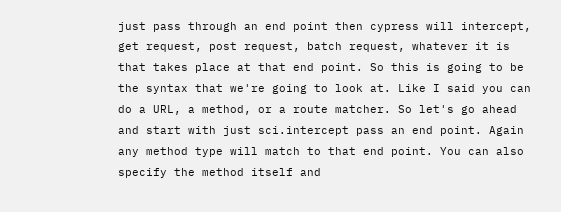just pass through an end point then cypress will intercept, get request, post request, batch request, whatever it is that takes place at that end point. So this is going to be the syntax that we're going to look at. Like I said you can do a URL, a method, or a route matcher. So let's go ahead and start with just sci.intercept pass an end point. Again any method type will match to that end point. You can also specify the method itself and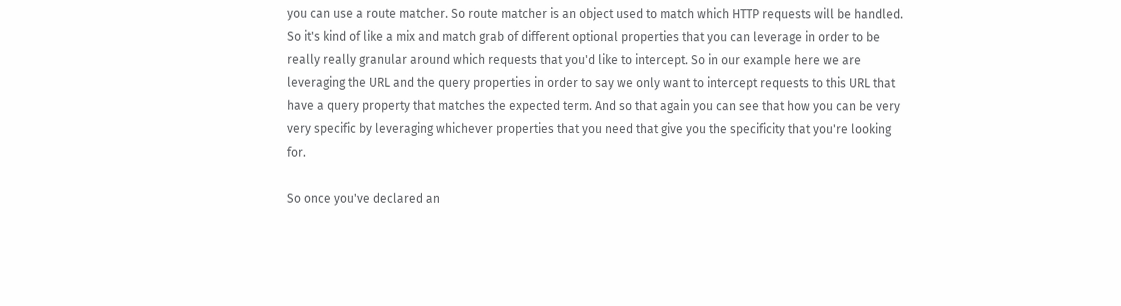you can use a route matcher. So route matcher is an object used to match which HTTP requests will be handled. So it's kind of like a mix and match grab of different optional properties that you can leverage in order to be really really granular around which requests that you'd like to intercept. So in our example here we are leveraging the URL and the query properties in order to say we only want to intercept requests to this URL that have a query property that matches the expected term. And so that again you can see that how you can be very very specific by leveraging whichever properties that you need that give you the specificity that you're looking for.

So once you've declared an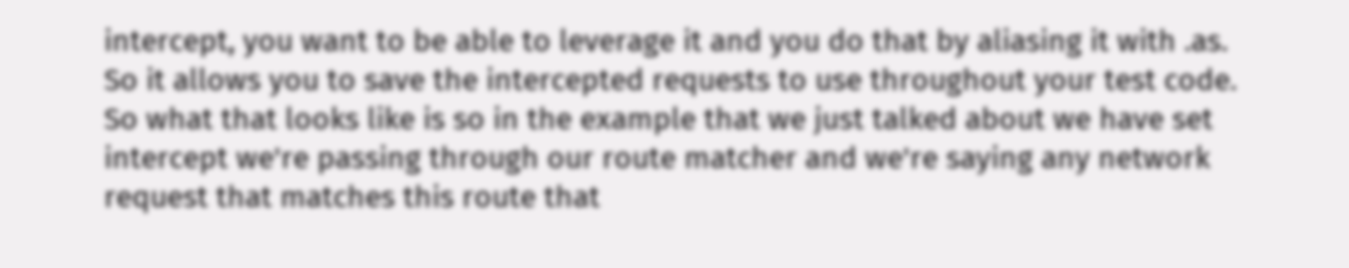intercept, you want to be able to leverage it and you do that by aliasing it with .as. So it allows you to save the intercepted requests to use throughout your test code. So what that looks like is so in the example that we just talked about we have set intercept we're passing through our route matcher and we're saying any network request that matches this route that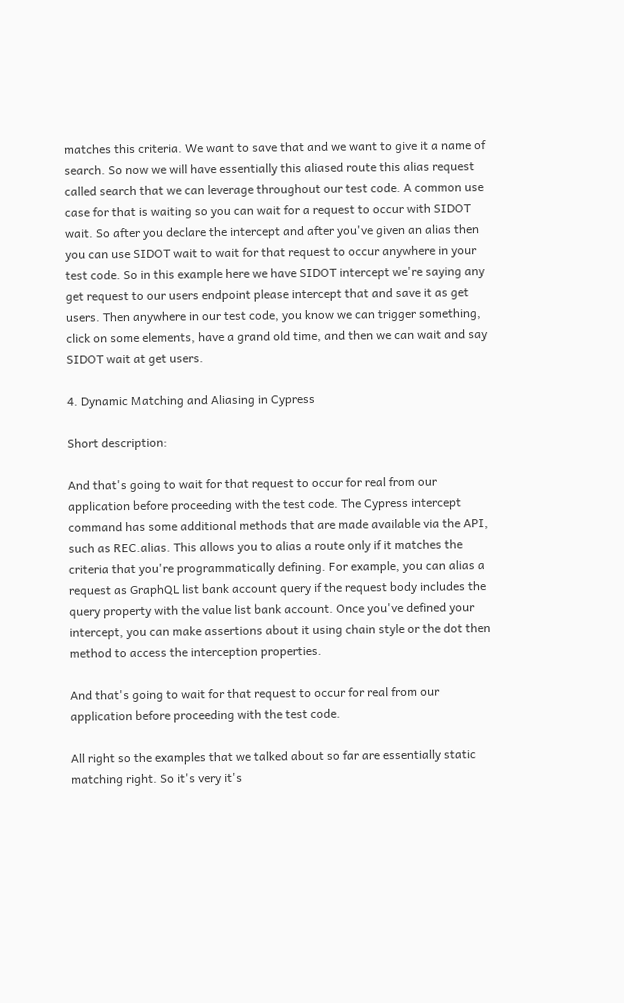matches this criteria. We want to save that and we want to give it a name of search. So now we will have essentially this aliased route this alias request called search that we can leverage throughout our test code. A common use case for that is waiting so you can wait for a request to occur with SIDOT wait. So after you declare the intercept and after you've given an alias then you can use SIDOT wait to wait for that request to occur anywhere in your test code. So in this example here we have SIDOT intercept we're saying any get request to our users endpoint please intercept that and save it as get users. Then anywhere in our test code, you know we can trigger something, click on some elements, have a grand old time, and then we can wait and say SIDOT wait at get users.

4. Dynamic Matching and Aliasing in Cypress

Short description:

And that's going to wait for that request to occur for real from our application before proceeding with the test code. The Cypress intercept command has some additional methods that are made available via the API, such as REC.alias. This allows you to alias a route only if it matches the criteria that you're programmatically defining. For example, you can alias a request as GraphQL list bank account query if the request body includes the query property with the value list bank account. Once you've defined your intercept, you can make assertions about it using chain style or the dot then method to access the interception properties.

And that's going to wait for that request to occur for real from our application before proceeding with the test code.

All right so the examples that we talked about so far are essentially static matching right. So it's very it's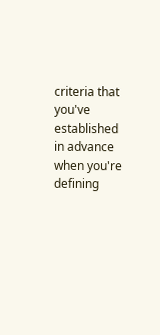criteria that you've established in advance when you're defining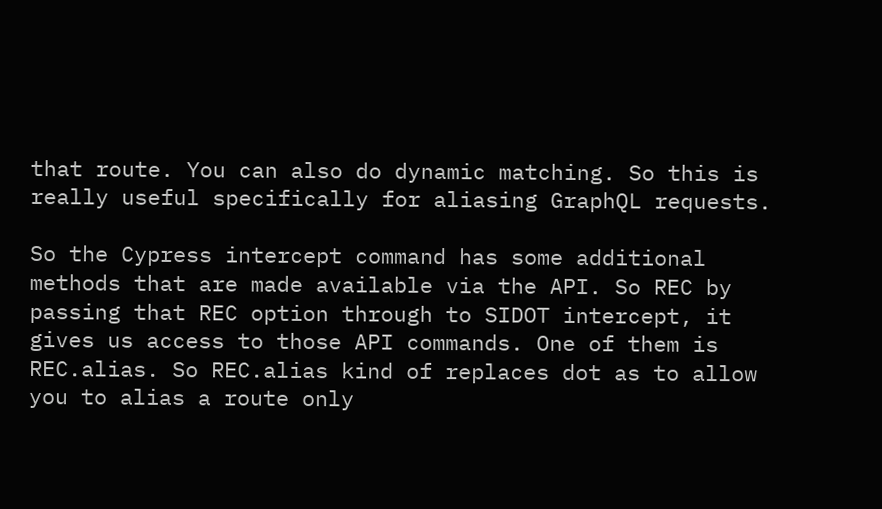that route. You can also do dynamic matching. So this is really useful specifically for aliasing GraphQL requests.

So the Cypress intercept command has some additional methods that are made available via the API. So REC by passing that REC option through to SIDOT intercept, it gives us access to those API commands. One of them is REC.alias. So REC.alias kind of replaces dot as to allow you to alias a route only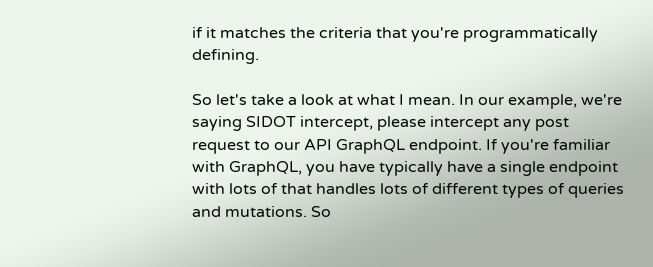if it matches the criteria that you're programmatically defining.

So let's take a look at what I mean. In our example, we're saying SIDOT intercept, please intercept any post request to our API GraphQL endpoint. If you're familiar with GraphQL, you have typically have a single endpoint with lots of that handles lots of different types of queries and mutations. So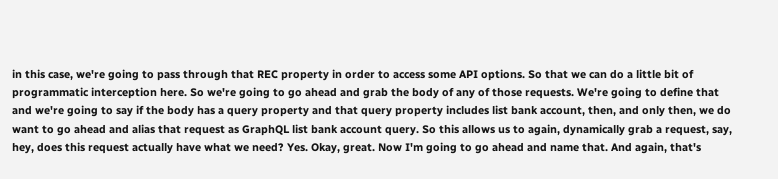in this case, we're going to pass through that REC property in order to access some API options. So that we can do a little bit of programmatic interception here. So we're going to go ahead and grab the body of any of those requests. We're going to define that and we're going to say if the body has a query property and that query property includes list bank account, then, and only then, we do want to go ahead and alias that request as GraphQL list bank account query. So this allows us to again, dynamically grab a request, say, hey, does this request actually have what we need? Yes. Okay, great. Now I'm going to go ahead and name that. And again, that's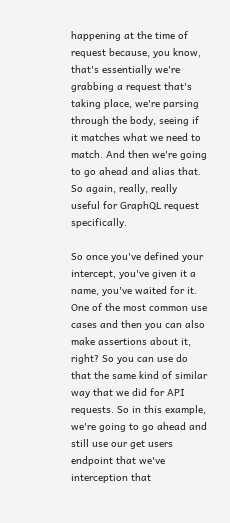happening at the time of request because, you know, that's essentially we're grabbing a request that's taking place, we're parsing through the body, seeing if it matches what we need to match. And then we're going to go ahead and alias that. So again, really, really useful for GraphQL request specifically.

So once you've defined your intercept, you've given it a name, you've waited for it. One of the most common use cases and then you can also make assertions about it, right? So you can use do that the same kind of similar way that we did for API requests. So in this example, we're going to go ahead and still use our get users endpoint that we've interception that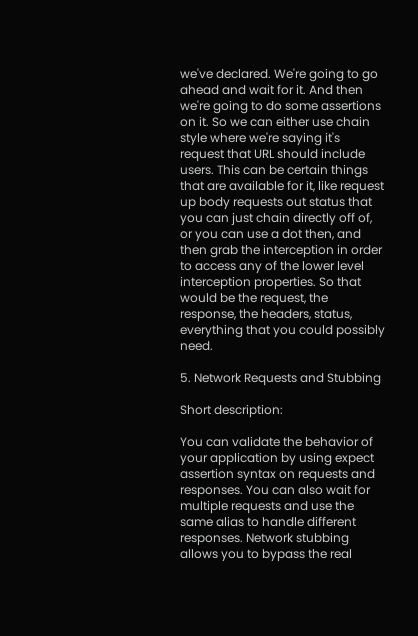we've declared. We're going to go ahead and wait for it. And then we're going to do some assertions on it. So we can either use chain style where we're saying it's request that URL should include users. This can be certain things that are available for it, like request up body requests out status that you can just chain directly off of, or you can use a dot then, and then grab the interception in order to access any of the lower level interception properties. So that would be the request, the response, the headers, status, everything that you could possibly need.

5. Network Requests and Stubbing

Short description:

You can validate the behavior of your application by using expect assertion syntax on requests and responses. You can also wait for multiple requests and use the same alias to handle different responses. Network stubbing allows you to bypass the real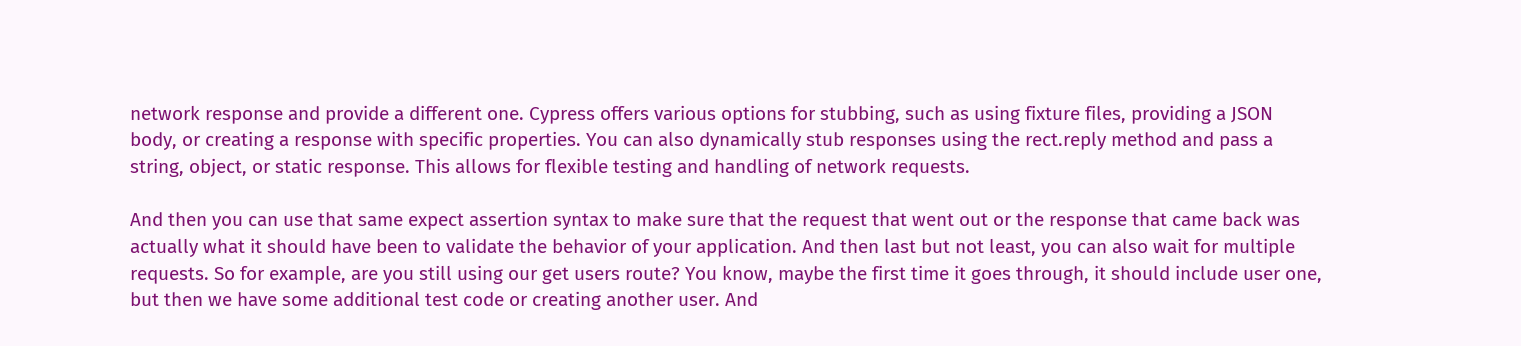network response and provide a different one. Cypress offers various options for stubbing, such as using fixture files, providing a JSON body, or creating a response with specific properties. You can also dynamically stub responses using the rect.reply method and pass a string, object, or static response. This allows for flexible testing and handling of network requests.

And then you can use that same expect assertion syntax to make sure that the request that went out or the response that came back was actually what it should have been to validate the behavior of your application. And then last but not least, you can also wait for multiple requests. So for example, are you still using our get users route? You know, maybe the first time it goes through, it should include user one, but then we have some additional test code or creating another user. And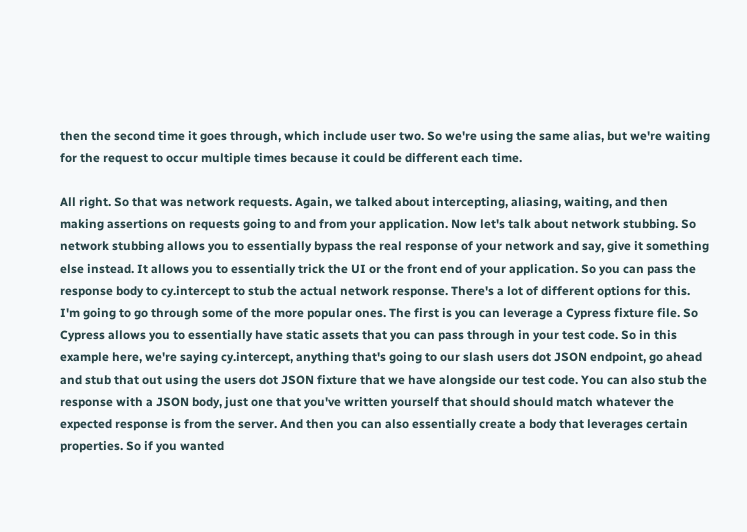then the second time it goes through, which include user two. So we're using the same alias, but we're waiting for the request to occur multiple times because it could be different each time.

All right. So that was network requests. Again, we talked about intercepting, aliasing, waiting, and then making assertions on requests going to and from your application. Now let's talk about network stubbing. So network stubbing allows you to essentially bypass the real response of your network and say, give it something else instead. It allows you to essentially trick the UI or the front end of your application. So you can pass the response body to cy.intercept to stub the actual network response. There's a lot of different options for this. I'm going to go through some of the more popular ones. The first is you can leverage a Cypress fixture file. So Cypress allows you to essentially have static assets that you can pass through in your test code. So in this example here, we're saying cy.intercept, anything that's going to our slash users dot JSON endpoint, go ahead and stub that out using the users dot JSON fixture that we have alongside our test code. You can also stub the response with a JSON body, just one that you've written yourself that should should match whatever the expected response is from the server. And then you can also essentially create a body that leverages certain properties. So if you wanted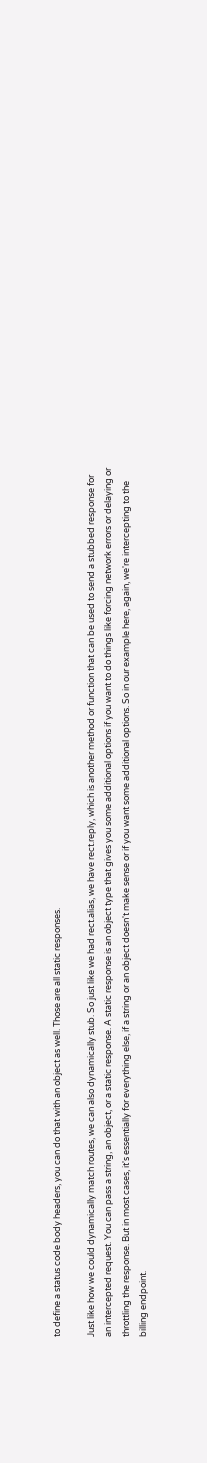to define a status code body headers, you can do that with an object as well. Those are all static responses.

Just like how we could dynamically match routes, we can also dynamically stub. So just like we had rect.alias, we have rect.reply, which is another method or function that can be used to send a stubbed response for an intercepted request. You can pass a string, an object, or a static response. A static response is an object type that gives you some additional options if you want to do things like forcing network errors or delaying or throttling the response. But in most cases, it's essentially for everything else, if a string or an object doesn't make sense or if you want some additional options. So in our example here, again, we're intercepting to the billing endpoint.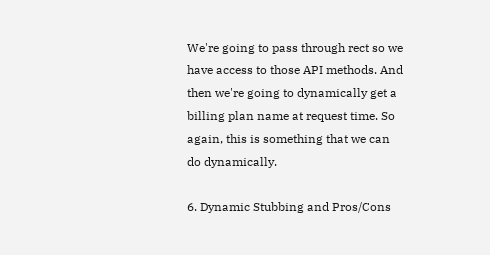We're going to pass through rect so we have access to those API methods. And then we're going to dynamically get a billing plan name at request time. So again, this is something that we can do dynamically.

6. Dynamic Stubbing and Pros/Cons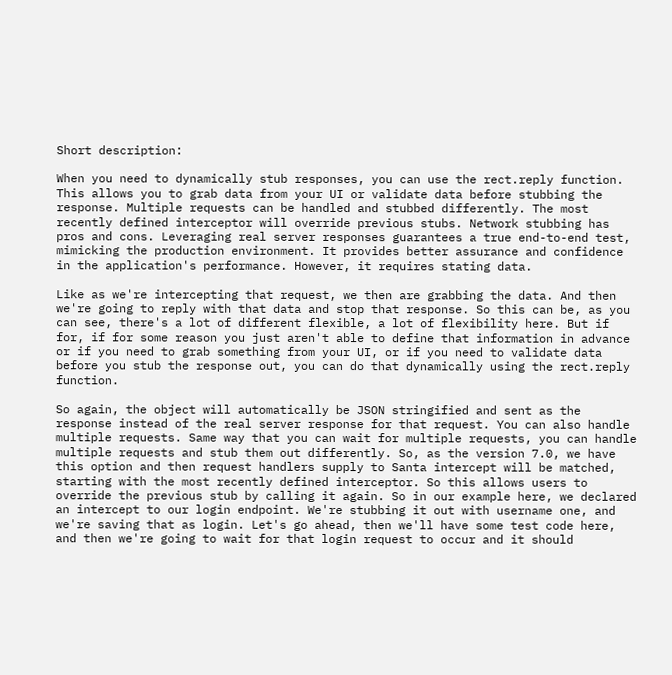Short description:

When you need to dynamically stub responses, you can use the rect.reply function. This allows you to grab data from your UI or validate data before stubbing the response. Multiple requests can be handled and stubbed differently. The most recently defined interceptor will override previous stubs. Network stubbing has pros and cons. Leveraging real server responses guarantees a true end-to-end test, mimicking the production environment. It provides better assurance and confidence in the application's performance. However, it requires stating data.

Like as we're intercepting that request, we then are grabbing the data. And then we're going to reply with that data and stop that response. So this can be, as you can see, there's a lot of different flexible, a lot of flexibility here. But if for, if for some reason you just aren't able to define that information in advance or if you need to grab something from your UI, or if you need to validate data before you stub the response out, you can do that dynamically using the rect.reply function.

So again, the object will automatically be JSON stringified and sent as the response instead of the real server response for that request. You can also handle multiple requests. Same way that you can wait for multiple requests, you can handle multiple requests and stub them out differently. So, as the version 7.0, we have this option and then request handlers supply to Santa intercept will be matched, starting with the most recently defined interceptor. So this allows users to override the previous stub by calling it again. So in our example here, we declared an intercept to our login endpoint. We're stubbing it out with username one, and we're saving that as login. Let's go ahead, then we'll have some test code here, and then we're going to wait for that login request to occur and it should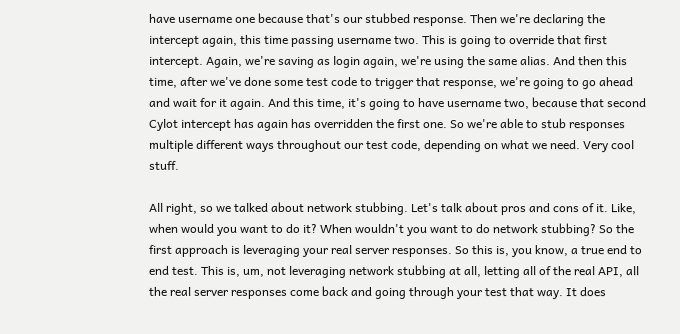have username one because that's our stubbed response. Then we're declaring the intercept again, this time passing username two. This is going to override that first intercept. Again, we're saving as login again, we're using the same alias. And then this time, after we've done some test code to trigger that response, we're going to go ahead and wait for it again. And this time, it's going to have username two, because that second Cylot intercept has again has overridden the first one. So we're able to stub responses multiple different ways throughout our test code, depending on what we need. Very cool stuff.

All right, so we talked about network stubbing. Let's talk about pros and cons of it. Like, when would you want to do it? When wouldn't you want to do network stubbing? So the first approach is leveraging your real server responses. So this is, you know, a true end to end test. This is, um, not leveraging network stubbing at all, letting all of the real API, all the real server responses come back and going through your test that way. It does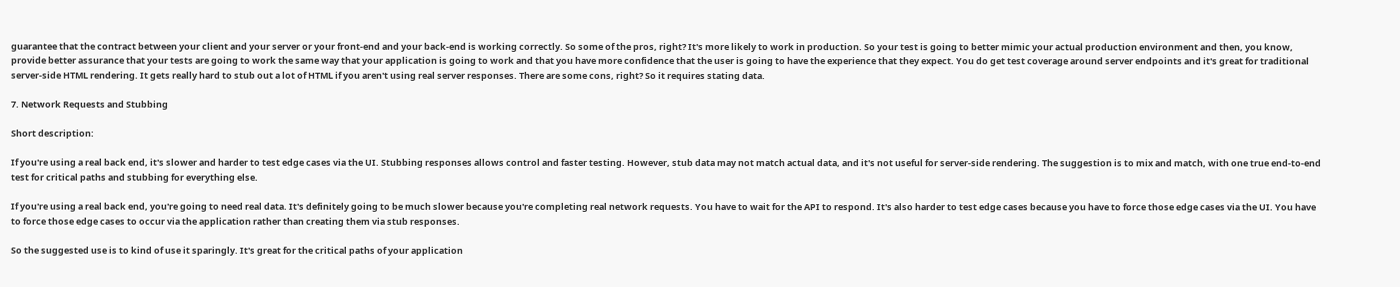guarantee that the contract between your client and your server or your front-end and your back-end is working correctly. So some of the pros, right? It's more likely to work in production. So your test is going to better mimic your actual production environment and then, you know, provide better assurance that your tests are going to work the same way that your application is going to work and that you have more confidence that the user is going to have the experience that they expect. You do get test coverage around server endpoints and it's great for traditional server-side HTML rendering. It gets really hard to stub out a lot of HTML if you aren't using real server responses. There are some cons, right? So it requires stating data.

7. Network Requests and Stubbing

Short description:

If you're using a real back end, it's slower and harder to test edge cases via the UI. Stubbing responses allows control and faster testing. However, stub data may not match actual data, and it's not useful for server-side rendering. The suggestion is to mix and match, with one true end-to-end test for critical paths and stubbing for everything else.

If you're using a real back end, you're going to need real data. It's definitely going to be much slower because you're completing real network requests. You have to wait for the API to respond. It's also harder to test edge cases because you have to force those edge cases via the UI. You have to force those edge cases to occur via the application rather than creating them via stub responses.

So the suggested use is to kind of use it sparingly. It's great for the critical paths of your application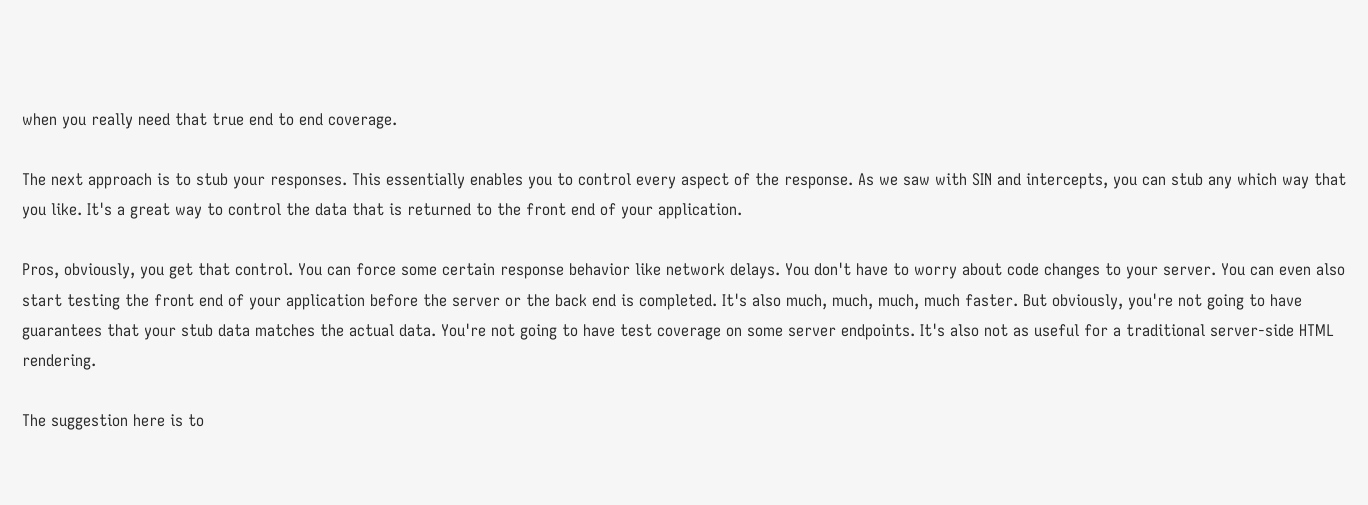when you really need that true end to end coverage.

The next approach is to stub your responses. This essentially enables you to control every aspect of the response. As we saw with SIN and intercepts, you can stub any which way that you like. It's a great way to control the data that is returned to the front end of your application.

Pros, obviously, you get that control. You can force some certain response behavior like network delays. You don't have to worry about code changes to your server. You can even also start testing the front end of your application before the server or the back end is completed. It's also much, much, much, much faster. But obviously, you're not going to have guarantees that your stub data matches the actual data. You're not going to have test coverage on some server endpoints. It's also not as useful for a traditional server-side HTML rendering.

The suggestion here is to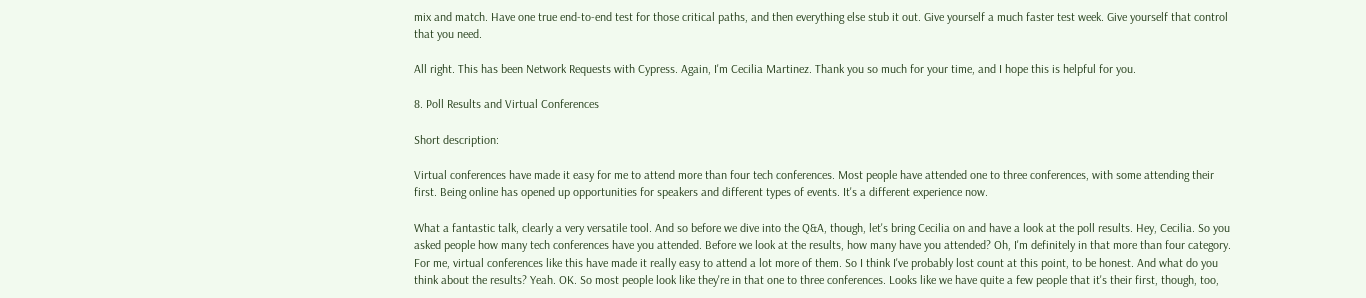mix and match. Have one true end-to-end test for those critical paths, and then everything else stub it out. Give yourself a much faster test week. Give yourself that control that you need.

All right. This has been Network Requests with Cypress. Again, I'm Cecilia Martinez. Thank you so much for your time, and I hope this is helpful for you.

8. Poll Results and Virtual Conferences

Short description:

Virtual conferences have made it easy for me to attend more than four tech conferences. Most people have attended one to three conferences, with some attending their first. Being online has opened up opportunities for speakers and different types of events. It's a different experience now.

What a fantastic talk, clearly a very versatile tool. And so before we dive into the Q&A, though, let's bring Cecilia on and have a look at the poll results. Hey, Cecilia. So you asked people how many tech conferences have you attended. Before we look at the results, how many have you attended? Oh, I'm definitely in that more than four category. For me, virtual conferences like this have made it really easy to attend a lot more of them. So I think I've probably lost count at this point, to be honest. And what do you think about the results? Yeah. OK. So most people look like they're in that one to three conferences. Looks like we have quite a few people that it's their first, though, too,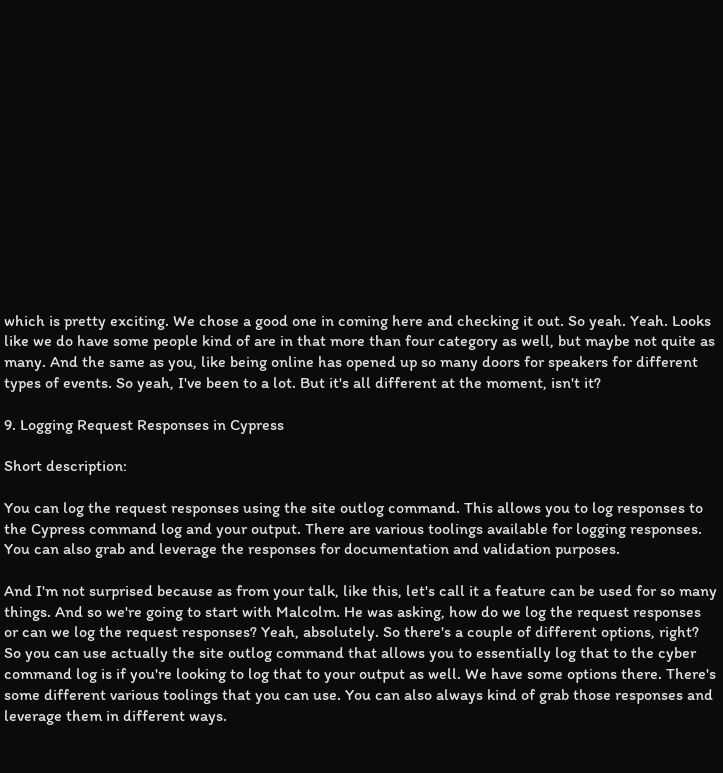which is pretty exciting. We chose a good one in coming here and checking it out. So yeah. Yeah. Looks like we do have some people kind of are in that more than four category as well, but maybe not quite as many. And the same as you, like being online has opened up so many doors for speakers for different types of events. So yeah, I've been to a lot. But it's all different at the moment, isn't it?

9. Logging Request Responses in Cypress

Short description:

You can log the request responses using the site outlog command. This allows you to log responses to the Cypress command log and your output. There are various toolings available for logging responses. You can also grab and leverage the responses for documentation and validation purposes.

And I'm not surprised because as from your talk, like this, let's call it a feature can be used for so many things. And so we're going to start with Malcolm. He was asking, how do we log the request responses or can we log the request responses? Yeah, absolutely. So there's a couple of different options, right? So you can use actually the site outlog command that allows you to essentially log that to the cyber command log is if you're looking to log that to your output as well. We have some options there. There's some different various toolings that you can use. You can also always kind of grab those responses and leverage them in different ways.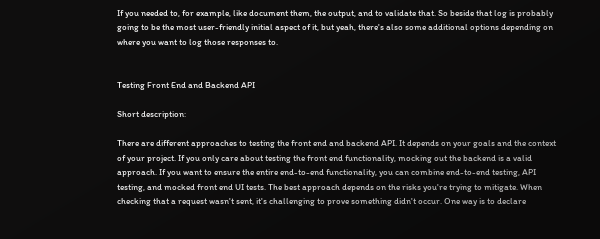If you needed to, for example, like document them, the output, and to validate that. So beside that log is probably going to be the most user-friendly initial aspect of it, but yeah, there's also some additional options depending on where you want to log those responses to.


Testing Front End and Backend API

Short description:

There are different approaches to testing the front end and backend API. It depends on your goals and the context of your project. If you only care about testing the front end functionality, mocking out the backend is a valid approach. If you want to ensure the entire end-to-end functionality, you can combine end-to-end testing, API testing, and mocked front end UI tests. The best approach depends on the risks you're trying to mitigate. When checking that a request wasn't sent, it's challenging to prove something didn't occur. One way is to declare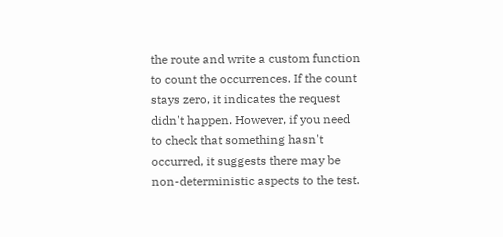the route and write a custom function to count the occurrences. If the count stays zero, it indicates the request didn't happen. However, if you need to check that something hasn't occurred, it suggests there may be non-deterministic aspects to the test.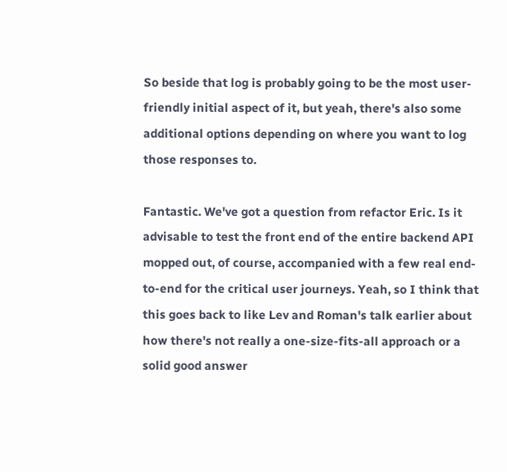So beside that log is probably going to be the most user-friendly initial aspect of it, but yeah, there's also some additional options depending on where you want to log those responses to.

Fantastic. We've got a question from refactor Eric. Is it advisable to test the front end of the entire backend API mopped out, of course, accompanied with a few real end-to-end for the critical user journeys. Yeah, so I think that this goes back to like Lev and Roman's talk earlier about how there's not really a one-size-fits-all approach or a solid good answer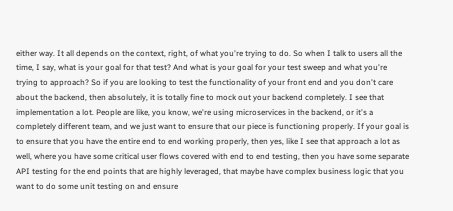either way. It all depends on the context, right, of what you're trying to do. So when I talk to users all the time, I say, what is your goal for that test? And what is your goal for your test sweep and what you're trying to approach? So if you are looking to test the functionality of your front end and you don't care about the backend, then absolutely, it is totally fine to mock out your backend completely. I see that implementation a lot. People are like, you know, we're using microservices in the backend, or it's a completely different team, and we just want to ensure that our piece is functioning properly. If your goal is to ensure that you have the entire end to end working properly, then yes, like I see that approach a lot as well, where you have some critical user flows covered with end to end testing, then you have some separate API testing for the end points that are highly leveraged, that maybe have complex business logic that you want to do some unit testing on and ensure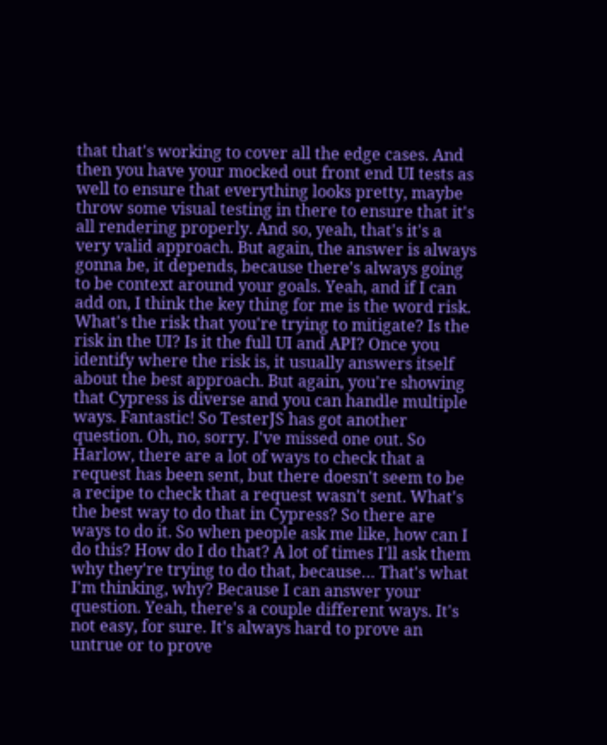that that's working to cover all the edge cases. And then you have your mocked out front end UI tests as well to ensure that everything looks pretty, maybe throw some visual testing in there to ensure that it's all rendering properly. And so, yeah, that's it's a very valid approach. But again, the answer is always gonna be, it depends, because there's always going to be context around your goals. Yeah, and if I can add on, I think the key thing for me is the word risk. What's the risk that you're trying to mitigate? Is the risk in the UI? Is it the full UI and API? Once you identify where the risk is, it usually answers itself about the best approach. But again, you're showing that Cypress is diverse and you can handle multiple ways. Fantastic! So TesterJS has got another question. Oh, no, sorry. I've missed one out. So Harlow, there are a lot of ways to check that a request has been sent, but there doesn't seem to be a recipe to check that a request wasn't sent. What's the best way to do that in Cypress? So there are ways to do it. So when people ask me like, how can I do this? How do I do that? A lot of times I'll ask them why they're trying to do that, because… That's what I'm thinking, why? Because I can answer your question. Yeah, there's a couple different ways. It's not easy, for sure. It's always hard to prove an untrue or to prove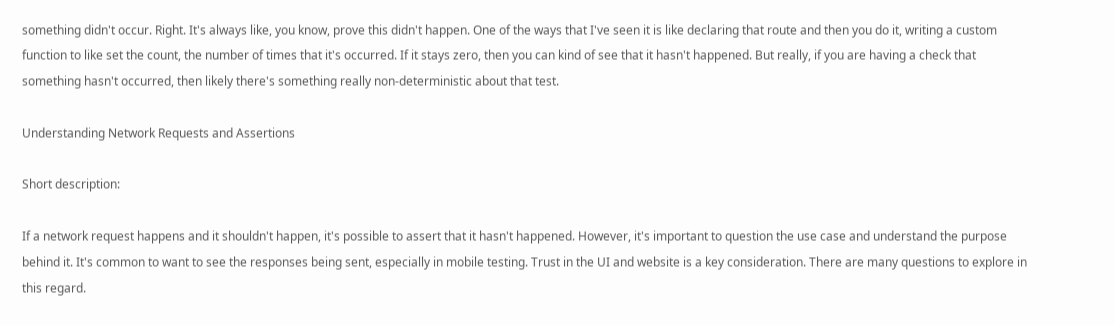something didn't occur. Right. It's always like, you know, prove this didn't happen. One of the ways that I've seen it is like declaring that route and then you do it, writing a custom function to like set the count, the number of times that it's occurred. If it stays zero, then you can kind of see that it hasn't happened. But really, if you are having a check that something hasn't occurred, then likely there's something really non-deterministic about that test.

Understanding Network Requests and Assertions

Short description:

If a network request happens and it shouldn't happen, it's possible to assert that it hasn't happened. However, it's important to question the use case and understand the purpose behind it. It's common to want to see the responses being sent, especially in mobile testing. Trust in the UI and website is a key consideration. There are many questions to explore in this regard.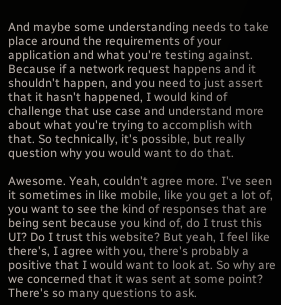And maybe some understanding needs to take place around the requirements of your application and what you're testing against. Because if a network request happens and it shouldn't happen, and you need to just assert that it hasn't happened, I would kind of challenge that use case and understand more about what you're trying to accomplish with that. So technically, it's possible, but really question why you would want to do that.

Awesome. Yeah, couldn't agree more. I've seen it sometimes in like mobile, like you get a lot of, you want to see the kind of responses that are being sent because you kind of, do I trust this UI? Do I trust this website? But yeah, I feel like there's, I agree with you, there's probably a positive that I would want to look at. So why are we concerned that it was sent at some point? There's so many questions to ask.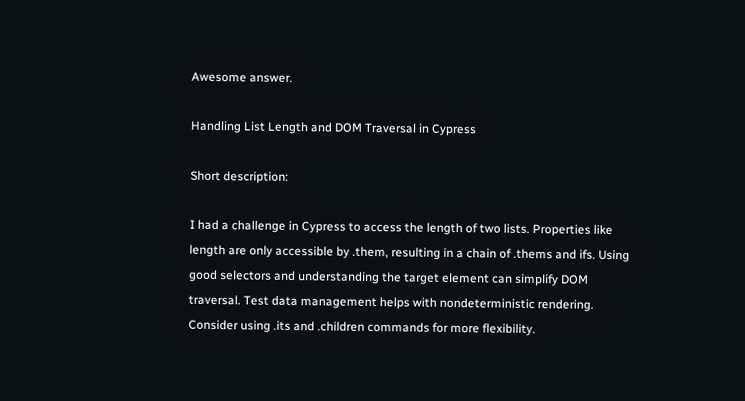Awesome answer.

Handling List Length and DOM Traversal in Cypress

Short description:

I had a challenge in Cypress to access the length of two lists. Properties like length are only accessible by .them, resulting in a chain of .thems and ifs. Using good selectors and understanding the target element can simplify DOM traversal. Test data management helps with nondeterministic rendering. Consider using .its and .children commands for more flexibility.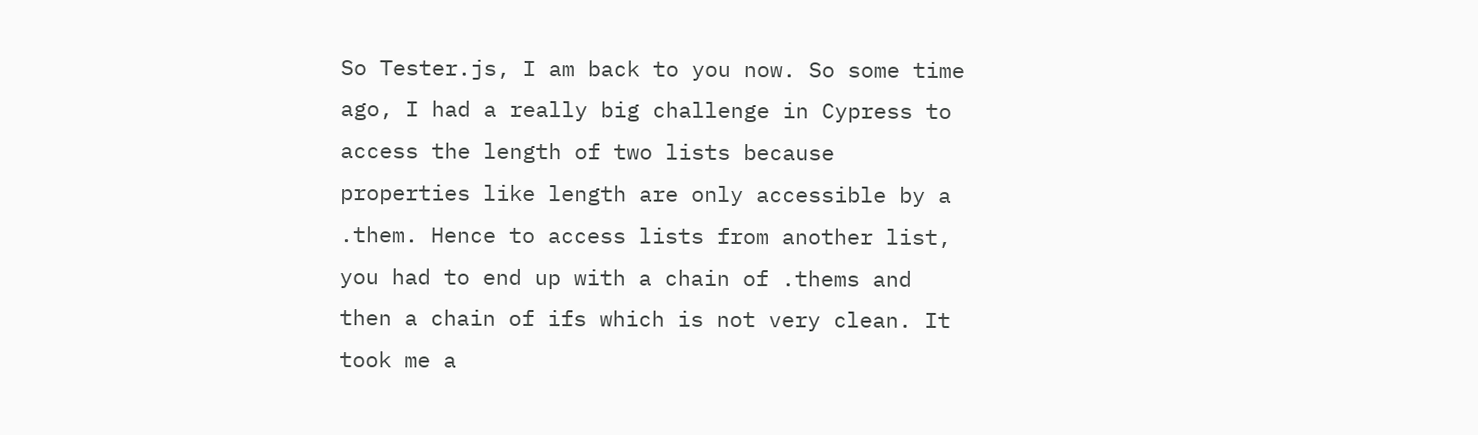So Tester.js, I am back to you now. So some time ago, I had a really big challenge in Cypress to access the length of two lists because properties like length are only accessible by a .them. Hence to access lists from another list, you had to end up with a chain of .thems and then a chain of ifs which is not very clean. It took me a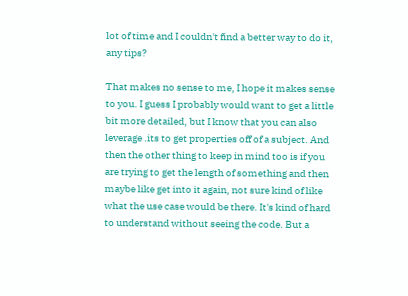lot of time and I couldn't find a better way to do it, any tips?

That makes no sense to me, I hope it makes sense to you. I guess I probably would want to get a little bit more detailed, but I know that you can also leverage .its to get properties off of a subject. And then the other thing to keep in mind too is if you are trying to get the length of something and then maybe like get into it again, not sure kind of like what the use case would be there. It's kind of hard to understand without seeing the code. But a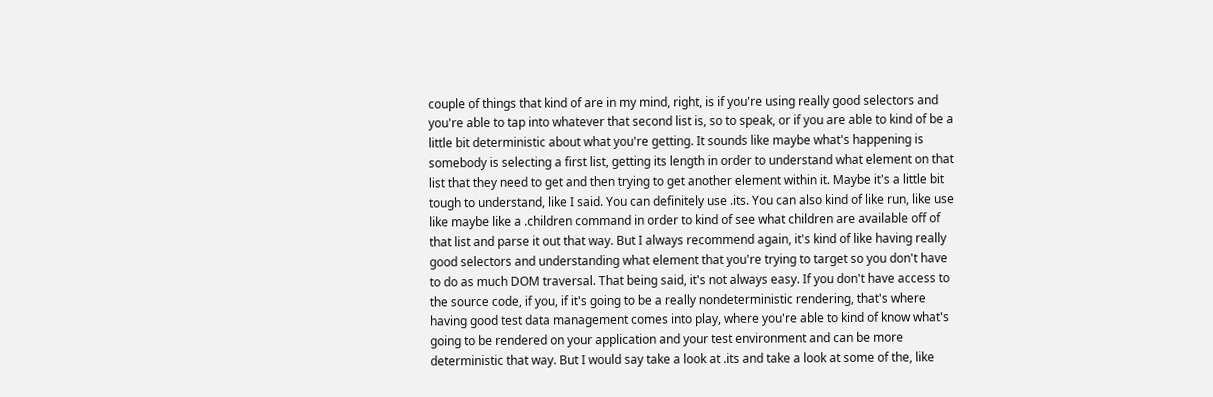couple of things that kind of are in my mind, right, is if you're using really good selectors and you're able to tap into whatever that second list is, so to speak, or if you are able to kind of be a little bit deterministic about what you're getting. It sounds like maybe what's happening is somebody is selecting a first list, getting its length in order to understand what element on that list that they need to get and then trying to get another element within it. Maybe it's a little bit tough to understand, like I said. You can definitely use .its. You can also kind of like run, like use like maybe like a .children command in order to kind of see what children are available off of that list and parse it out that way. But I always recommend again, it's kind of like having really good selectors and understanding what element that you're trying to target so you don't have to do as much DOM traversal. That being said, it's not always easy. If you don't have access to the source code, if you, if it's going to be a really nondeterministic rendering, that's where having good test data management comes into play, where you're able to kind of know what's going to be rendered on your application and your test environment and can be more deterministic that way. But I would say take a look at .its and take a look at some of the, like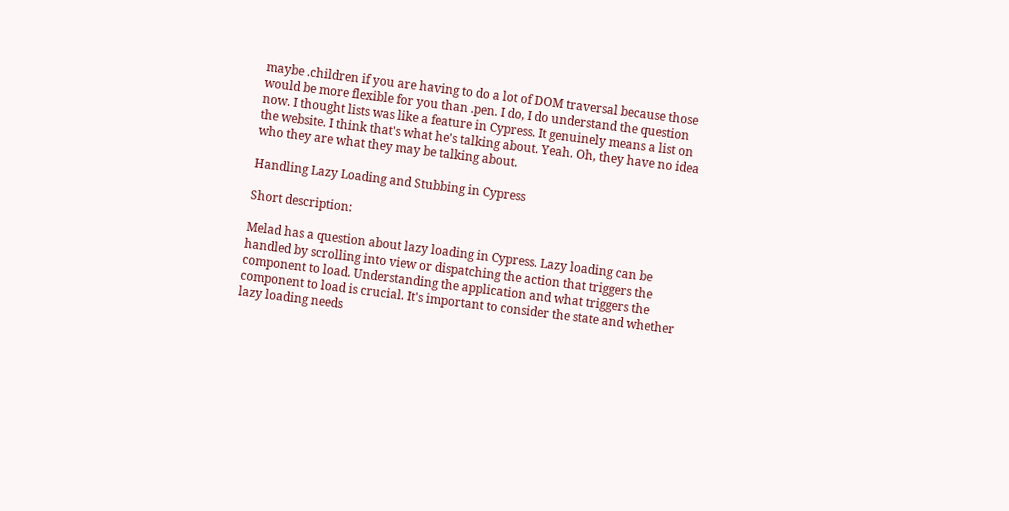maybe .children if you are having to do a lot of DOM traversal because those would be more flexible for you than .pen. I do, I do understand the question now. I thought lists was like a feature in Cypress. It genuinely means a list on the website. I think that's what he's talking about. Yeah. Oh, they have no idea who they are what they may be talking about.

Handling Lazy Loading and Stubbing in Cypress

Short description:

Melad has a question about lazy loading in Cypress. Lazy loading can be handled by scrolling into view or dispatching the action that triggers the component to load. Understanding the application and what triggers the component to load is crucial. It's important to consider the state and whether lazy loading needs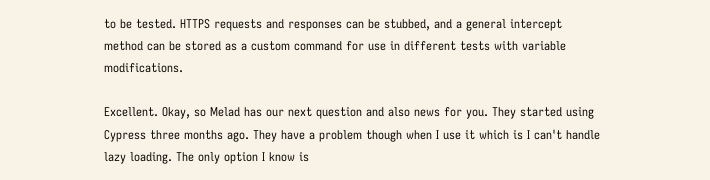to be tested. HTTPS requests and responses can be stubbed, and a general intercept method can be stored as a custom command for use in different tests with variable modifications.

Excellent. Okay, so Melad has our next question and also news for you. They started using Cypress three months ago. They have a problem though when I use it which is I can't handle lazy loading. The only option I know is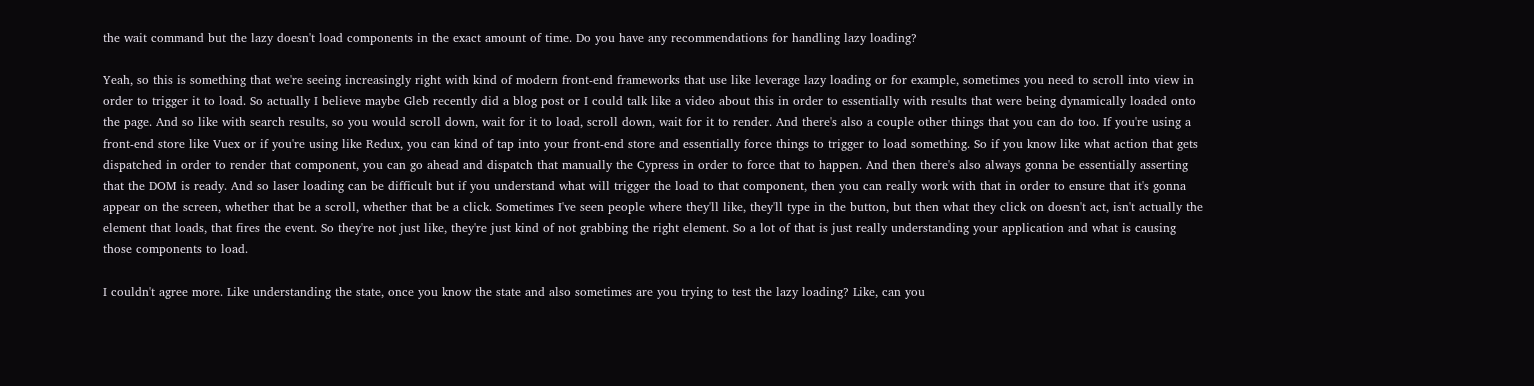the wait command but the lazy doesn't load components in the exact amount of time. Do you have any recommendations for handling lazy loading?

Yeah, so this is something that we're seeing increasingly right with kind of modern front-end frameworks that use like leverage lazy loading or for example, sometimes you need to scroll into view in order to trigger it to load. So actually I believe maybe Gleb recently did a blog post or I could talk like a video about this in order to essentially with results that were being dynamically loaded onto the page. And so like with search results, so you would scroll down, wait for it to load, scroll down, wait for it to render. And there's also a couple other things that you can do too. If you're using a front-end store like Vuex or if you're using like Redux, you can kind of tap into your front-end store and essentially force things to trigger to load something. So if you know like what action that gets dispatched in order to render that component, you can go ahead and dispatch that manually the Cypress in order to force that to happen. And then there's also always gonna be essentially asserting that the DOM is ready. And so laser loading can be difficult but if you understand what will trigger the load to that component, then you can really work with that in order to ensure that it's gonna appear on the screen, whether that be a scroll, whether that be a click. Sometimes I've seen people where they'll like, they'll type in the button, but then what they click on doesn't act, isn't actually the element that loads, that fires the event. So they're not just like, they're just kind of not grabbing the right element. So a lot of that is just really understanding your application and what is causing those components to load.

I couldn't agree more. Like understanding the state, once you know the state and also sometimes are you trying to test the lazy loading? Like, can you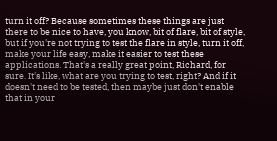turn it off? Because sometimes these things are just there to be nice to have, you know, bit of flare, bit of style, but if you're not trying to test the flare in style, turn it off, make your life easy, make it easier to test these applications. That's a really great point, Richard, for sure. It's like, what are you trying to test, right? And if it doesn't need to be tested, then maybe just don't enable that in your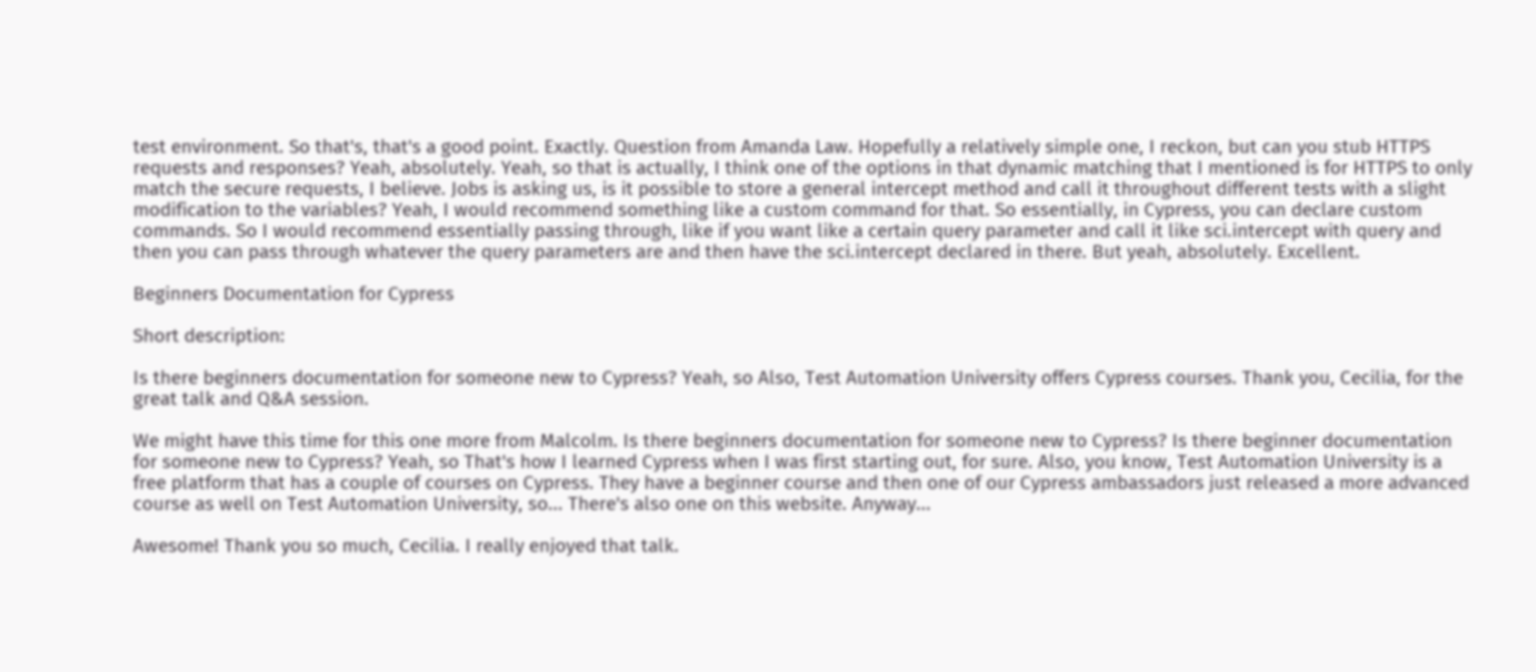test environment. So that's, that's a good point. Exactly. Question from Amanda Law. Hopefully a relatively simple one, I reckon, but can you stub HTTPS requests and responses? Yeah, absolutely. Yeah, so that is actually, I think one of the options in that dynamic matching that I mentioned is for HTTPS to only match the secure requests, I believe. Jobs is asking us, is it possible to store a general intercept method and call it throughout different tests with a slight modification to the variables? Yeah, I would recommend something like a custom command for that. So essentially, in Cypress, you can declare custom commands. So I would recommend essentially passing through, like if you want like a certain query parameter and call it like sci.intercept with query and then you can pass through whatever the query parameters are and then have the sci.intercept declared in there. But yeah, absolutely. Excellent.

Beginners Documentation for Cypress

Short description:

Is there beginners documentation for someone new to Cypress? Yeah, so Also, Test Automation University offers Cypress courses. Thank you, Cecilia, for the great talk and Q&A session.

We might have this time for this one more from Malcolm. Is there beginners documentation for someone new to Cypress? Is there beginner documentation for someone new to Cypress? Yeah, so That's how I learned Cypress when I was first starting out, for sure. Also, you know, Test Automation University is a free platform that has a couple of courses on Cypress. They have a beginner course and then one of our Cypress ambassadors just released a more advanced course as well on Test Automation University, so... There's also one on this website. Anyway...

Awesome! Thank you so much, Cecilia. I really enjoyed that talk.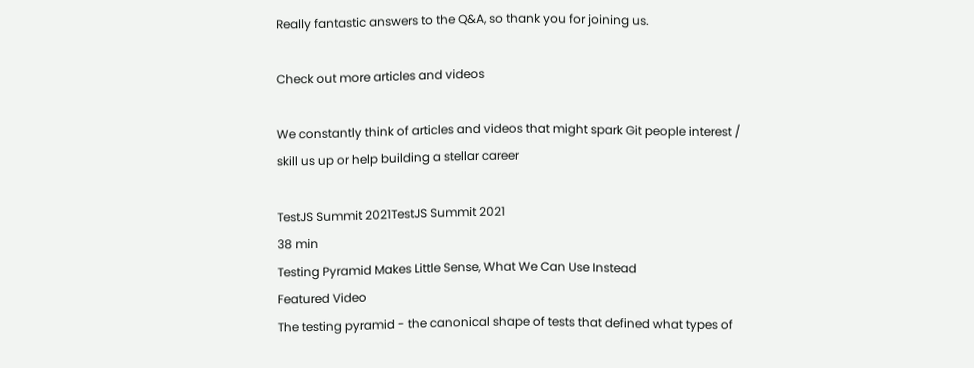Really fantastic answers to the Q&A, so thank you for joining us.

Check out more articles and videos

We constantly think of articles and videos that might spark Git people interest / skill us up or help building a stellar career

TestJS Summit 2021TestJS Summit 2021
38 min
Testing Pyramid Makes Little Sense, What We Can Use Instead
Featured Video
The testing pyramid - the canonical shape of tests that defined what types of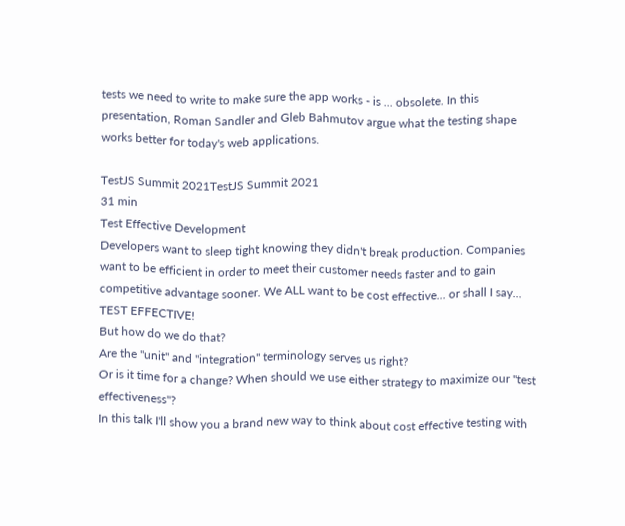tests we need to write to make sure the app works - is ... obsolete. In this presentation, Roman Sandler and Gleb Bahmutov argue what the testing shape works better for today's web applications.

TestJS Summit 2021TestJS Summit 2021
31 min
Test Effective Development
Developers want to sleep tight knowing they didn't break production. Companies want to be efficient in order to meet their customer needs faster and to gain competitive advantage sooner. We ALL want to be cost effective... or shall I say... TEST EFFECTIVE!
But how do we do that?
Are the "unit" and "integration" terminology serves us right?
Or is it time for a change? When should we use either strategy to maximize our "test effectiveness"?
In this talk I'll show you a brand new way to think about cost effective testing with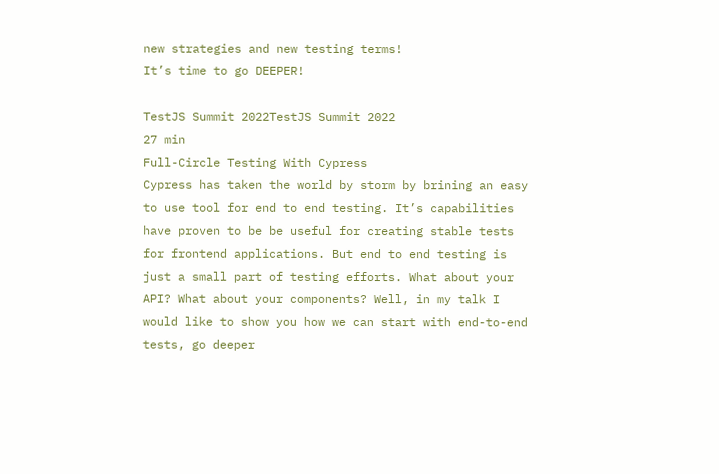new strategies and new testing terms!
It’s time to go DEEPER!

TestJS Summit 2022TestJS Summit 2022
27 min
Full-Circle Testing With Cypress
Cypress has taken the world by storm by brining an easy to use tool for end to end testing. It’s capabilities have proven to be be useful for creating stable tests for frontend applications. But end to end testing is just a small part of testing efforts. What about your API? What about your components? Well, in my talk I would like to show you how we can start with end-to-end tests, go deeper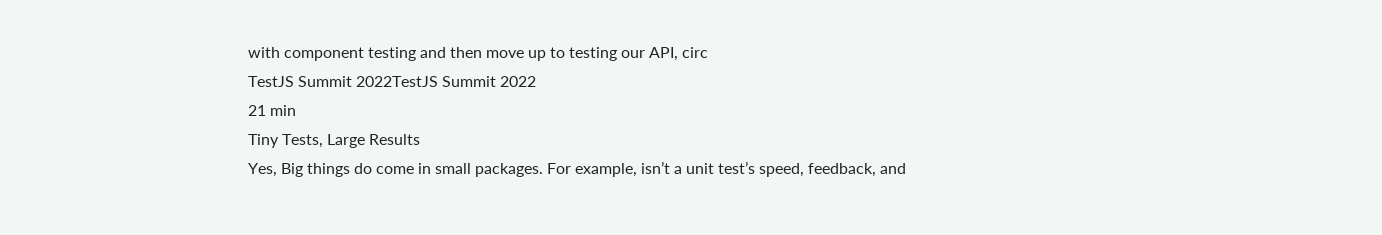with component testing and then move up to testing our API, circ
TestJS Summit 2022TestJS Summit 2022
21 min
Tiny Tests, Large Results
Yes, Big things do come in small packages. For example, isn’t a unit test’s speed, feedback, and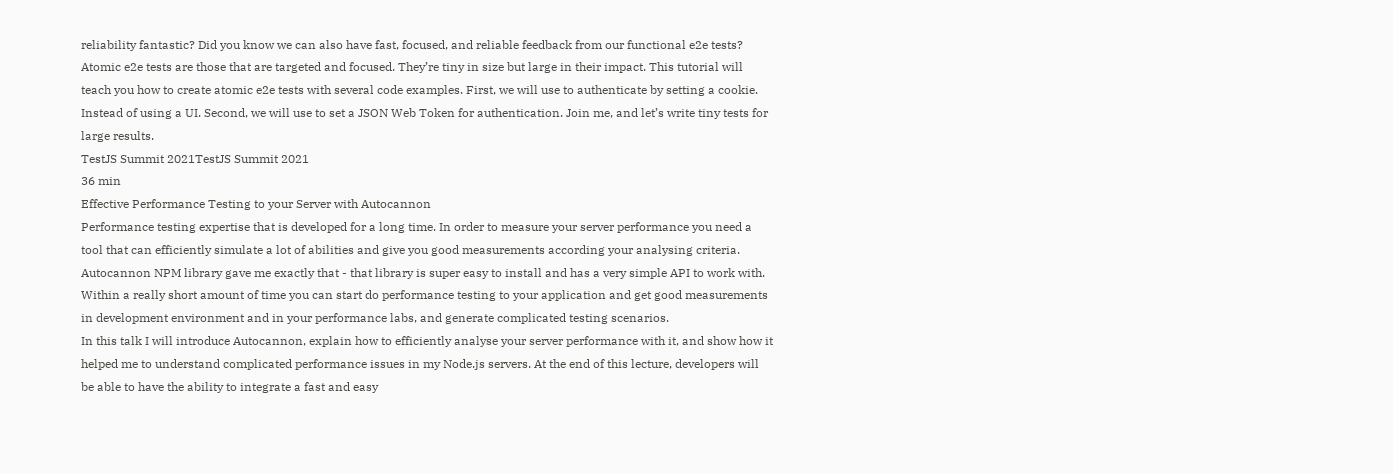reliability fantastic? Did you know we can also have fast, focused, and reliable feedback from our functional e2e tests? Atomic e2e tests are those that are targeted and focused. They’re tiny in size but large in their impact. This tutorial will teach you how to create atomic e2e tests with several code examples. First, we will use to authenticate by setting a cookie. Instead of using a UI. Second, we will use to set a JSON Web Token for authentication. Join me, and let’s write tiny tests for large results.
TestJS Summit 2021TestJS Summit 2021
36 min
Effective Performance Testing to your Server with Autocannon
Performance testing expertise that is developed for a long time. In order to measure your server performance you need a tool that can efficiently simulate a lot of abilities and give you good measurements according your analysing criteria.
Autocannon NPM library gave me exactly that - that library is super easy to install and has a very simple API to work with. Within a really short amount of time you can start do performance testing to your application and get good measurements in development environment and in your performance labs, and generate complicated testing scenarios.
In this talk I will introduce Autocannon, explain how to efficiently analyse your server performance with it, and show how it helped me to understand complicated performance issues in my Node.js servers. At the end of this lecture, developers will be able to have the ability to integrate a fast and easy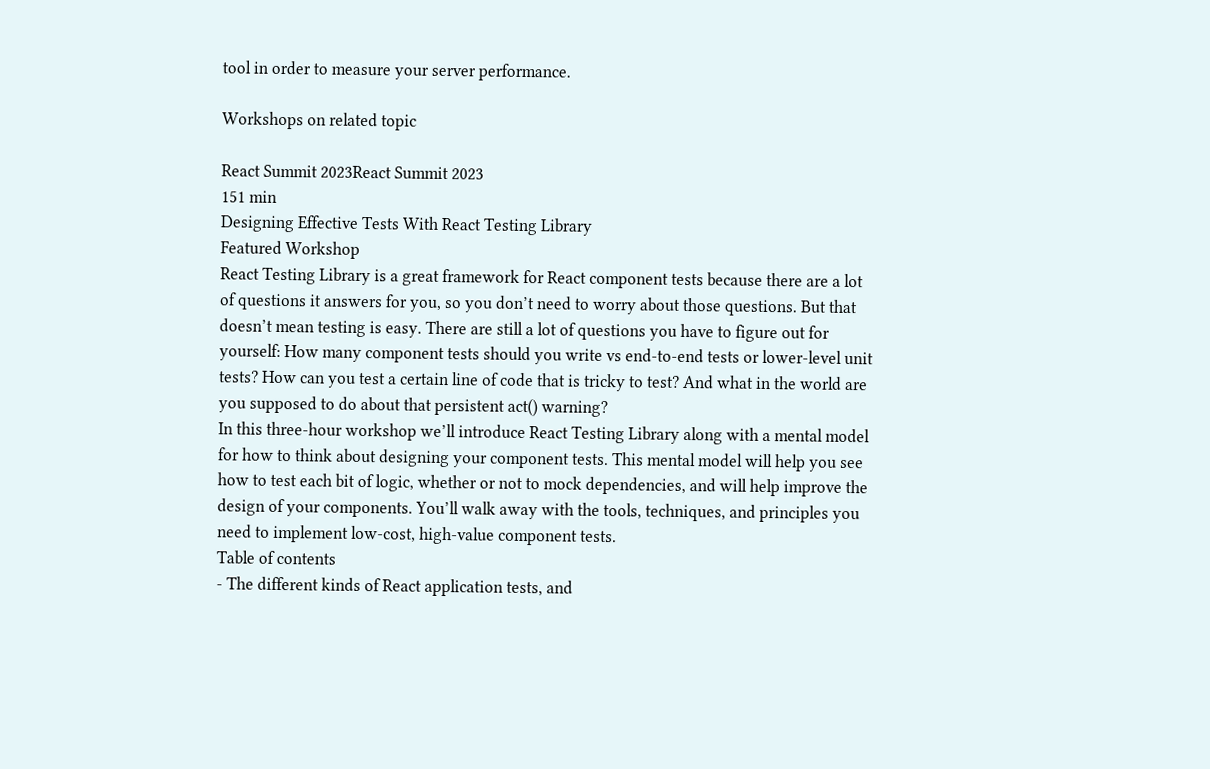tool in order to measure your server performance.

Workshops on related topic

React Summit 2023React Summit 2023
151 min
Designing Effective Tests With React Testing Library
Featured Workshop
React Testing Library is a great framework for React component tests because there are a lot of questions it answers for you, so you don’t need to worry about those questions. But that doesn’t mean testing is easy. There are still a lot of questions you have to figure out for yourself: How many component tests should you write vs end-to-end tests or lower-level unit tests? How can you test a certain line of code that is tricky to test? And what in the world are you supposed to do about that persistent act() warning?
In this three-hour workshop we’ll introduce React Testing Library along with a mental model for how to think about designing your component tests. This mental model will help you see how to test each bit of logic, whether or not to mock dependencies, and will help improve the design of your components. You’ll walk away with the tools, techniques, and principles you need to implement low-cost, high-value component tests.
Table of contents
- The different kinds of React application tests, and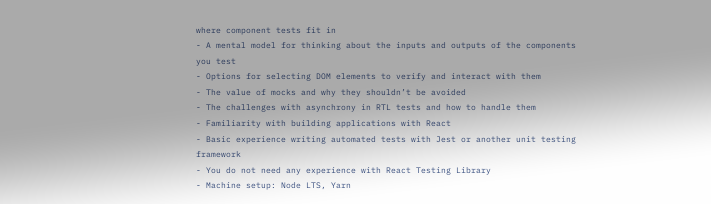where component tests fit in
- A mental model for thinking about the inputs and outputs of the components you test
- Options for selecting DOM elements to verify and interact with them
- The value of mocks and why they shouldn’t be avoided
- The challenges with asynchrony in RTL tests and how to handle them
- Familiarity with building applications with React
- Basic experience writing automated tests with Jest or another unit testing framework
- You do not need any experience with React Testing Library
- Machine setup: Node LTS, Yarn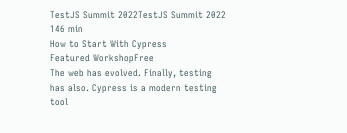TestJS Summit 2022TestJS Summit 2022
146 min
How to Start With Cypress
Featured WorkshopFree
The web has evolved. Finally, testing has also. Cypress is a modern testing tool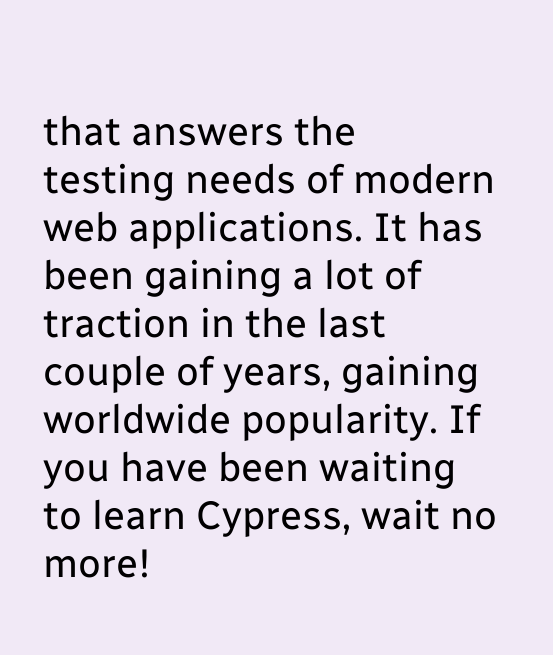that answers the testing needs of modern web applications. It has been gaining a lot of traction in the last couple of years, gaining worldwide popularity. If you have been waiting to learn Cypress, wait no more!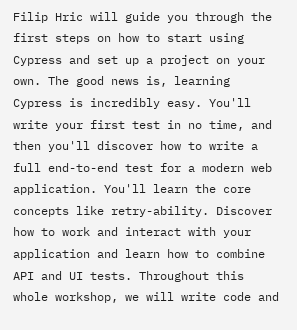Filip Hric will guide you through the first steps on how to start using Cypress and set up a project on your own. The good news is, learning Cypress is incredibly easy. You'll write your first test in no time, and then you'll discover how to write a full end-to-end test for a modern web application. You'll learn the core concepts like retry-ability. Discover how to work and interact with your application and learn how to combine API and UI tests. Throughout this whole workshop, we will write code and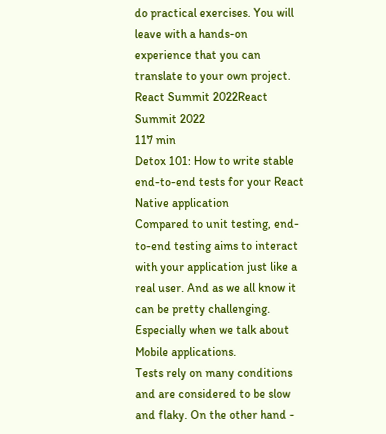do practical exercises. You will leave with a hands-on experience that you can translate to your own project.
React Summit 2022React Summit 2022
117 min
Detox 101: How to write stable end-to-end tests for your React Native application
Compared to unit testing, end-to-end testing aims to interact with your application just like a real user. And as we all know it can be pretty challenging. Especially when we talk about Mobile applications.
Tests rely on many conditions and are considered to be slow and flaky. On the other hand -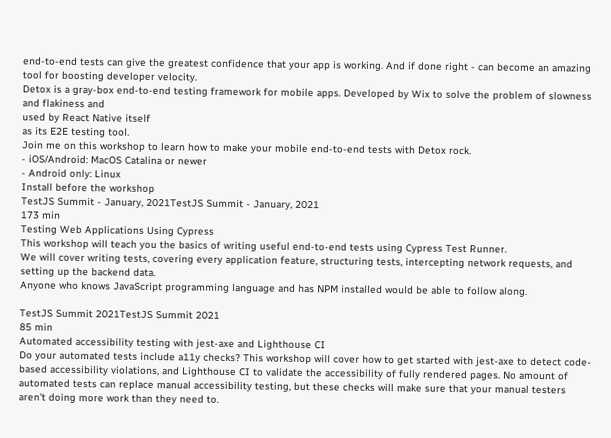end-to-end tests can give the greatest confidence that your app is working. And if done right - can become an amazing tool for boosting developer velocity.
Detox is a gray-box end-to-end testing framework for mobile apps. Developed by Wix to solve the problem of slowness and flakiness and
used by React Native itself
as its E2E testing tool.
Join me on this workshop to learn how to make your mobile end-to-end tests with Detox rock.
- iOS/Android: MacOS Catalina or newer
- Android only: Linux
Install before the workshop
TestJS Summit - January, 2021TestJS Summit - January, 2021
173 min
Testing Web Applications Using Cypress
This workshop will teach you the basics of writing useful end-to-end tests using Cypress Test Runner.
We will cover writing tests, covering every application feature, structuring tests, intercepting network requests, and setting up the backend data.
Anyone who knows JavaScript programming language and has NPM installed would be able to follow along.

TestJS Summit 2021TestJS Summit 2021
85 min
Automated accessibility testing with jest-axe and Lighthouse CI
Do your automated tests include a11y checks? This workshop will cover how to get started with jest-axe to detect code-based accessibility violations, and Lighthouse CI to validate the accessibility of fully rendered pages. No amount of automated tests can replace manual accessibility testing, but these checks will make sure that your manual testers aren't doing more work than they need to.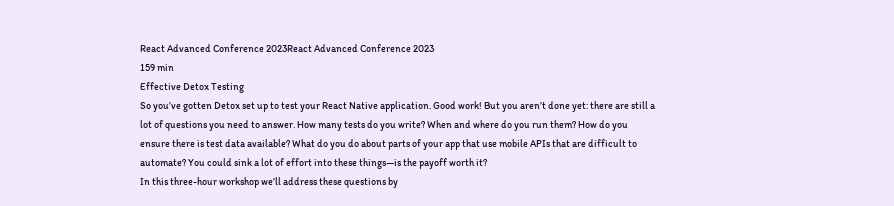React Advanced Conference 2023React Advanced Conference 2023
159 min
Effective Detox Testing
So you’ve gotten Detox set up to test your React Native application. Good work! But you aren’t done yet: there are still a lot of questions you need to answer. How many tests do you write? When and where do you run them? How do you ensure there is test data available? What do you do about parts of your app that use mobile APIs that are difficult to automate? You could sink a lot of effort into these things—is the payoff worth it?
In this three-hour workshop we’ll address these questions by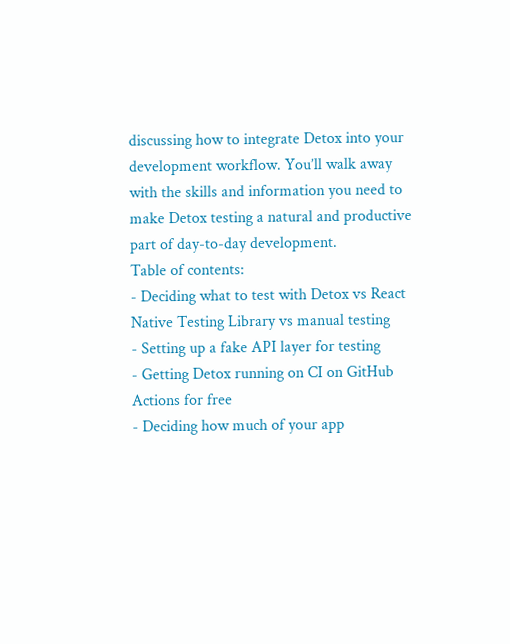discussing how to integrate Detox into your development workflow. You’ll walk away with the skills and information you need to make Detox testing a natural and productive part of day-to-day development.
Table of contents:
- Deciding what to test with Detox vs React Native Testing Library vs manual testing
- Setting up a fake API layer for testing
- Getting Detox running on CI on GitHub Actions for free
- Deciding how much of your app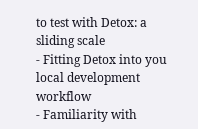to test with Detox: a sliding scale
- Fitting Detox into you local development workflow
- Familiarity with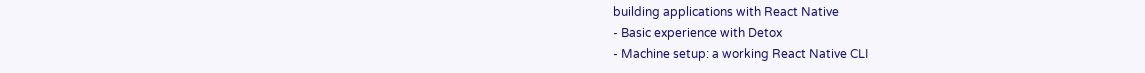building applications with React Native
- Basic experience with Detox
- Machine setup: a working React Native CLI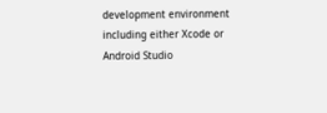development environment including either Xcode or Android Studio